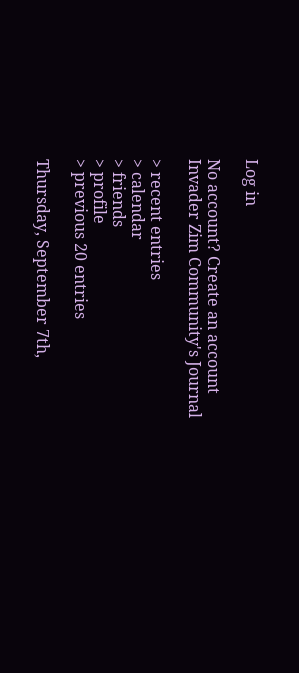Log in

No account? Create an account
Invader Zim Community's Journal

> recent entries
> calendar
> friends
> profile
> previous 20 entries

Thursday, September 7th,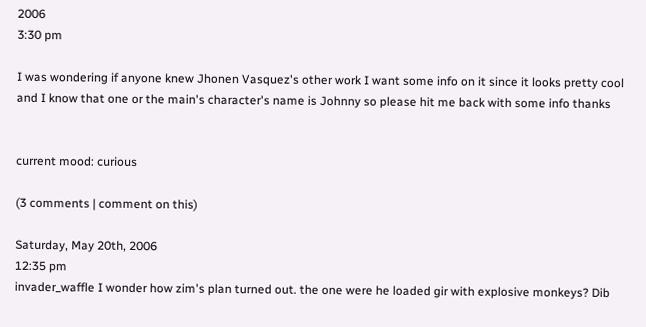2006
3:30 pm

I was wondering if anyone knew Jhonen Vasquez's other work I want some info on it since it looks pretty cool and I know that one or the main's character's name is Johnny so please hit me back with some info thanks


current mood: curious

(3 comments | comment on this)

Saturday, May 20th, 2006
12:35 pm
invader_waffle I wonder how zim's plan turned out. the one were he loaded gir with explosive monkeys? Dib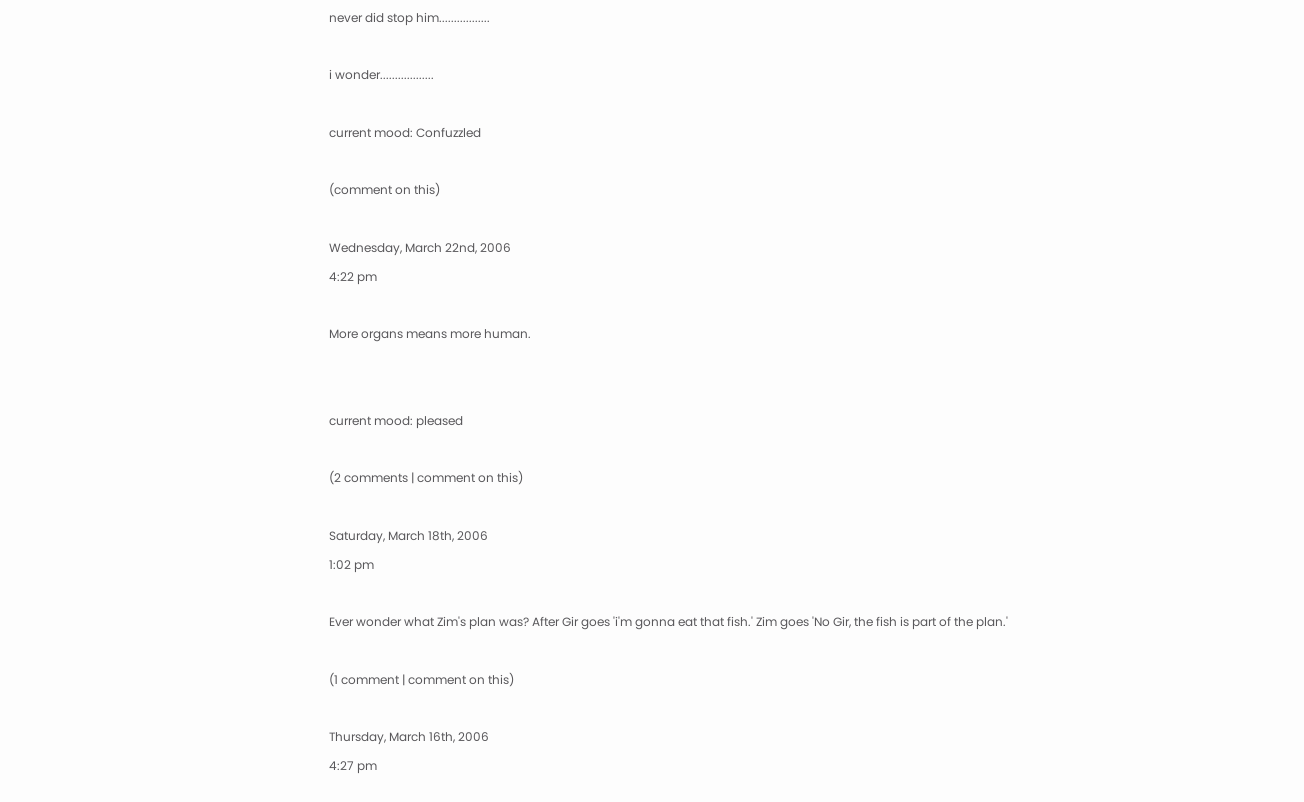never did stop him.................

i wonder..................

current mood: Confuzzled

(comment on this)

Wednesday, March 22nd, 2006
4:22 pm

More organs means more human.


current mood: pleased

(2 comments | comment on this)

Saturday, March 18th, 2006
1:02 pm

Ever wonder what Zim's plan was? After Gir goes 'i'm gonna eat that fish.' Zim goes 'No Gir, the fish is part of the plan.'

(1 comment | comment on this)

Thursday, March 16th, 2006
4:27 pm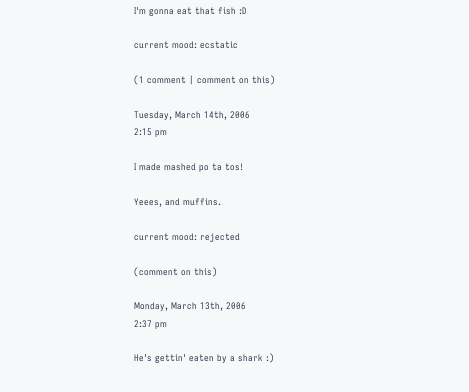I'm gonna eat that fish :D

current mood: ecstatic

(1 comment | comment on this)

Tuesday, March 14th, 2006
2:15 pm

I made mashed po ta tos!

Yeees, and muffins.

current mood: rejected

(comment on this)

Monday, March 13th, 2006
2:37 pm

He's gettin' eaten by a shark :)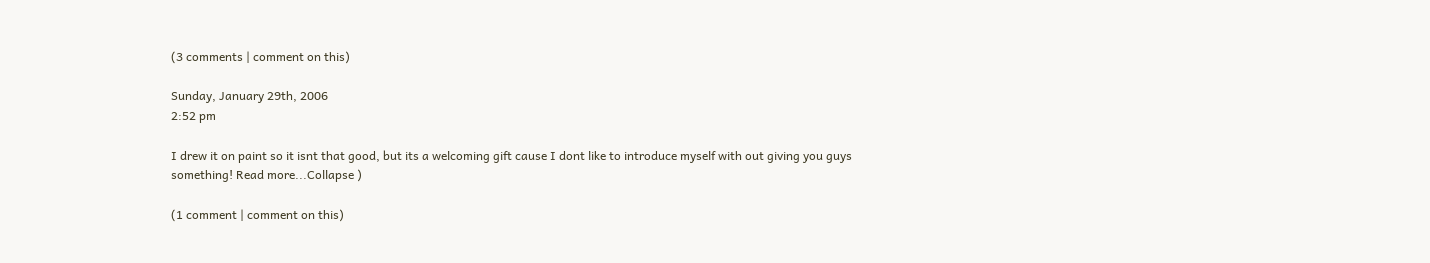(3 comments | comment on this)

Sunday, January 29th, 2006
2:52 pm

I drew it on paint so it isnt that good, but its a welcoming gift cause I dont like to introduce myself with out giving you guys something! Read more...Collapse )

(1 comment | comment on this)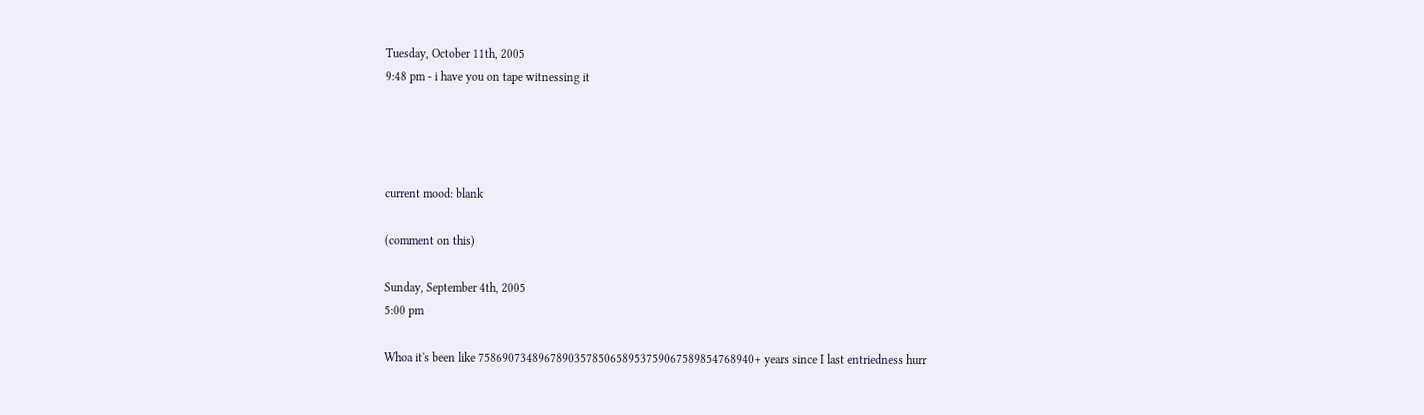Tuesday, October 11th, 2005
9:48 pm - i have you on tape witnessing it




current mood: blank

(comment on this)

Sunday, September 4th, 2005
5:00 pm

Whoa it's been like 7586907348967890357850658953759067589854768940+ years since I last entriedness hurr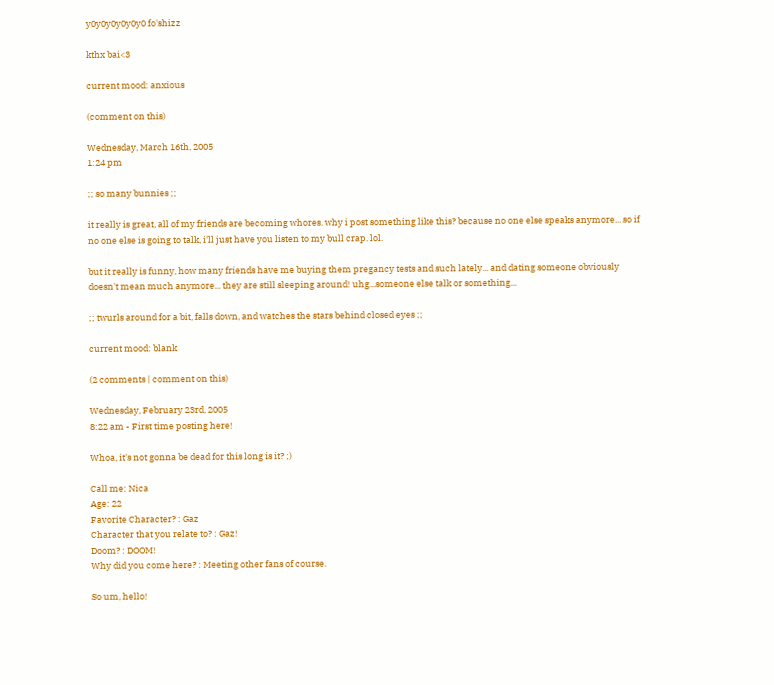y0y0y0y0y0y0 fo'shizz

kthx bai<3

current mood: anxious

(comment on this)

Wednesday, March 16th, 2005
1:24 pm

;; so many bunnies ;;

it really is great, all of my friends are becoming whores. why i post something like this? because no one else speaks anymore... so if no one else is going to talk, i'll just have you listen to my bull crap. lol.

but it really is funny, how many friends have me buying them pregancy tests and such lately... and dating someone obviously doesn't mean much anymore... they are still sleeping around! uhg...someone else talk or something...

;; twurls around for a bit, falls down, and watches the stars behind closed eyes ;;

current mood: blank

(2 comments | comment on this)

Wednesday, February 23rd, 2005
8:22 am - First time posting here!

Whoa, it's not gonna be dead for this long is it? ;)

Call me: Nica
Age: 22
Favorite Character? : Gaz
Character that you relate to? : Gaz!
Doom? : DOOM!
Why did you come here? : Meeting other fans of course.

So um, hello!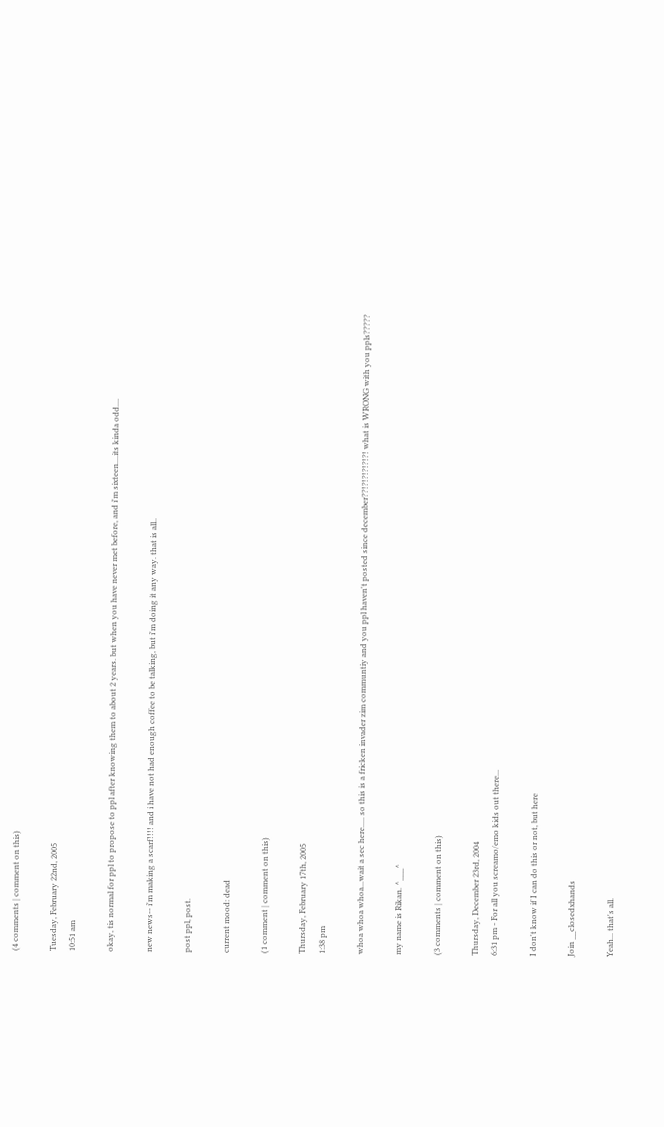(4 comments | comment on this)

Tuesday, February 22nd, 2005
10:51 am

okay, tis normal for ppl to propose to ppl after knowing them to about 2 years. but when you have never met before, and i'm sixteen....its kinda odd....

new news-- i'm making a scarf!!!! and i have not had enough coffee to be talking, but i'm doing it any way. that is all..

post ppl, post.

current mood: dead

(1 comment | comment on this)

Thursday, February 17th, 2005
1:38 pm

whoa whoa whoa...wait a sec here..... so this is a fricken invader zim communtiy and you ppl haven't posted since december??!?!?!?!?!?! what is WRONG with you ppls?????

my name is Rikan. ^___^

(3 comments | comment on this)

Thursday, December 23rd, 2004
6:31 pm - For all you screamo/emo kids out there...

I don't know if I can do this or not, but here

Join __closedxhands

Yeah... that's all.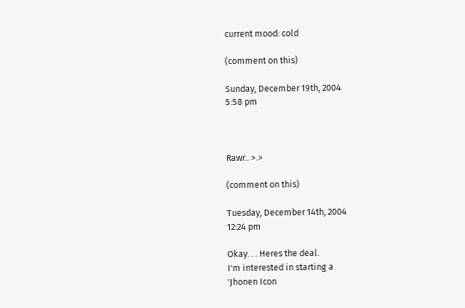current mood: cold

(comment on this)

Sunday, December 19th, 2004
5:58 pm



Rawr.. >.>

(comment on this)

Tuesday, December 14th, 2004
12:24 pm

Okay. . . Heres the deal.
I'm interested in starting a
'Jhonen Icon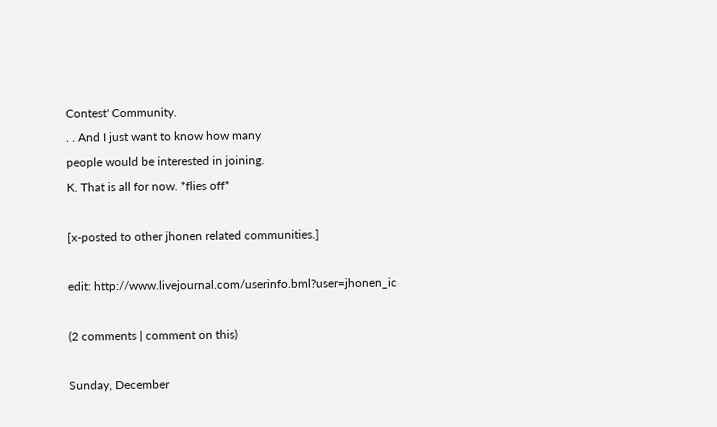Contest' Community.
. . And I just want to know how many
people would be interested in joining.
K. That is all for now. *flies off*

[x-posted to other jhonen related communities.]

edit: http://www.livejournal.com/userinfo.bml?user=jhonen_ic

(2 comments | comment on this)

Sunday, December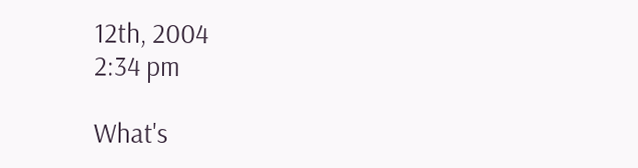12th, 2004
2:34 pm

What's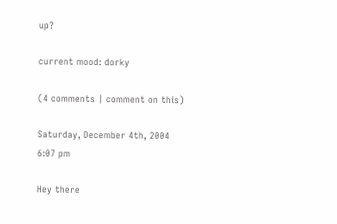up?

current mood: dorky

(4 comments | comment on this)

Saturday, December 4th, 2004
6:07 pm

Hey there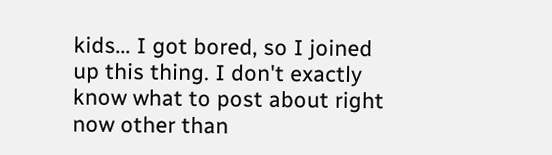kids... I got bored, so I joined up this thing. I don't exactly know what to post about right now other than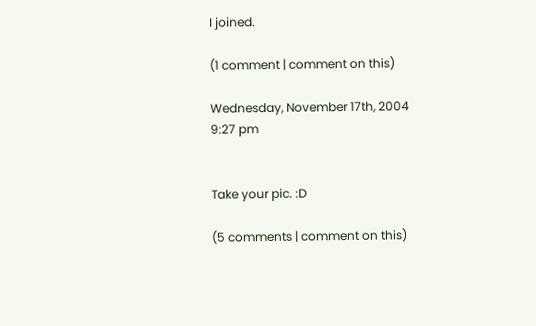I joined.

(1 comment | comment on this)

Wednesday, November 17th, 2004
9:27 pm


Take your pic. :D

(5 comments | comment on this)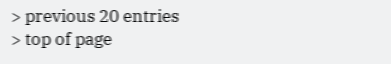> previous 20 entries
> top of page